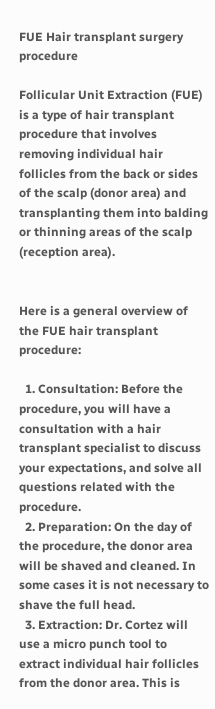FUE Hair transplant surgery procedure

Follicular Unit Extraction (FUE) is a type of hair transplant procedure that involves removing individual hair follicles from the back or sides of the scalp (donor area) and transplanting them into balding or thinning areas of the scalp (reception area).


Here is a general overview of the FUE hair transplant procedure:

  1. Consultation: Before the procedure, you will have a consultation with a hair transplant specialist to discuss your expectations, and solve all questions related with the procedure.
  2. Preparation: On the day of the procedure, the donor area will be shaved and cleaned. In some cases it is not necessary to shave the full head.
  3. Extraction: Dr. Cortez will use a micro punch tool to extract individual hair follicles from the donor area. This is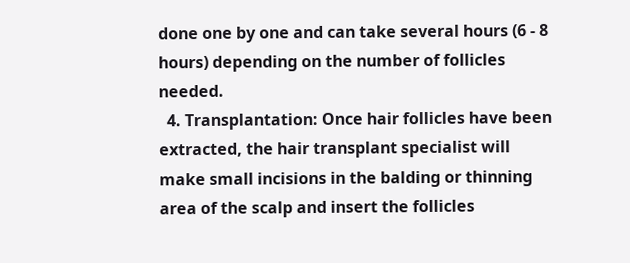done one by one and can take several hours (6 - 8 hours) depending on the number of follicles needed.
  4. Transplantation: Once hair follicles have been extracted, the hair transplant specialist will make small incisions in the balding or thinning area of the scalp and insert the follicles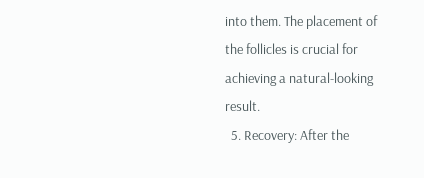into them. The placement of the follicles is crucial for achieving a natural-looking result.
  5. Recovery: After the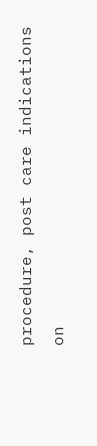procedure, post care indications on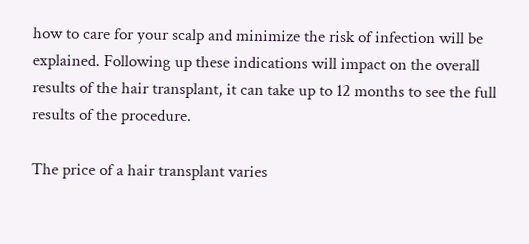how to care for your scalp and minimize the risk of infection will be explained. Following up these indications will impact on the overall results of the hair transplant, it can take up to 12 months to see the full results of the procedure.

The price of a hair transplant varies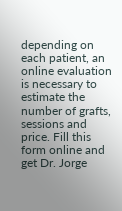depending on each patient, an online evaluation is necessary to estimate the number of grafts, sessions and price. Fill this form online and get Dr. Jorge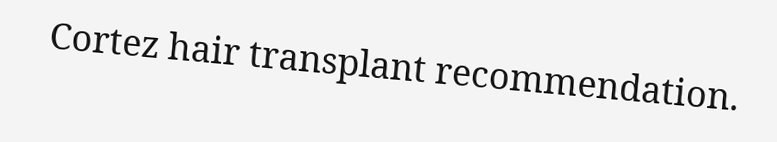Cortez hair transplant recommendation.